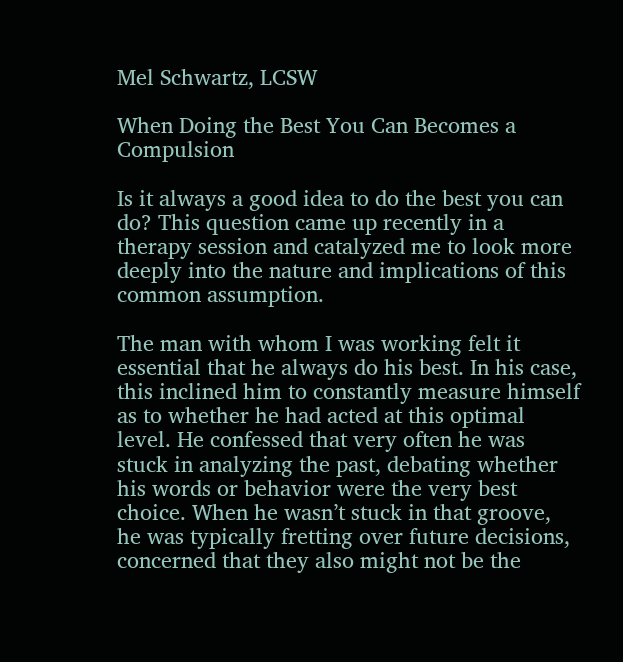Mel Schwartz, LCSW

When Doing the Best You Can Becomes a Compulsion

Is it always a good idea to do the best you can do? This question came up recently in a therapy session and catalyzed me to look more deeply into the nature and implications of this common assumption.

The man with whom I was working felt it essential that he always do his best. In his case, this inclined him to constantly measure himself as to whether he had acted at this optimal level. He confessed that very often he was stuck in analyzing the past, debating whether his words or behavior were the very best choice. When he wasn’t stuck in that groove, he was typically fretting over future decisions, concerned that they also might not be the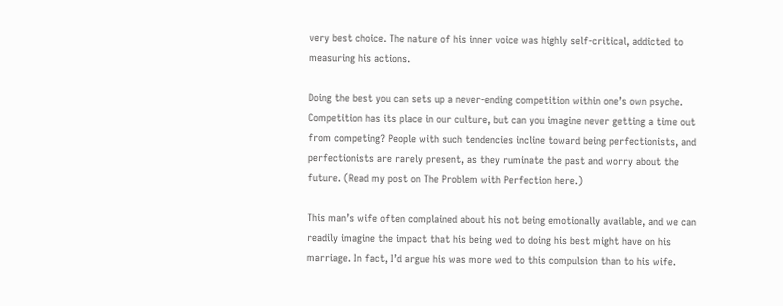very best choice. The nature of his inner voice was highly self-critical, addicted to measuring his actions.

Doing the best you can sets up a never-ending competition within one’s own psyche. Competition has its place in our culture, but can you imagine never getting a time out from competing? People with such tendencies incline toward being perfectionists, and perfectionists are rarely present, as they ruminate the past and worry about the future. (Read my post on The Problem with Perfection here.)

This man’s wife often complained about his not being emotionally available, and we can readily imagine the impact that his being wed to doing his best might have on his marriage. In fact, I’d argue his was more wed to this compulsion than to his wife.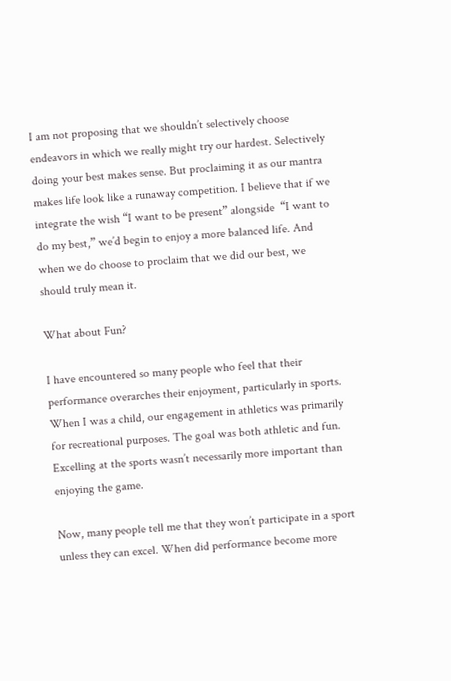I am not proposing that we shouldn’t selectively choose endeavors in which we really might try our hardest. Selectively doing your best makes sense. But proclaiming it as our mantra makes life look like a runaway competition. I believe that if we integrate the wish “I want to be present” alongside  “I want to do my best,” we’d begin to enjoy a more balanced life. And when we do choose to proclaim that we did our best, we should truly mean it.

What about Fun?

I have encountered so many people who feel that their performance overarches their enjoyment, particularly in sports. When I was a child, our engagement in athletics was primarily for recreational purposes. The goal was both athletic and fun.  Excelling at the sports wasn’t necessarily more important than enjoying the game.

Now, many people tell me that they won’t participate in a sport unless they can excel. When did performance become more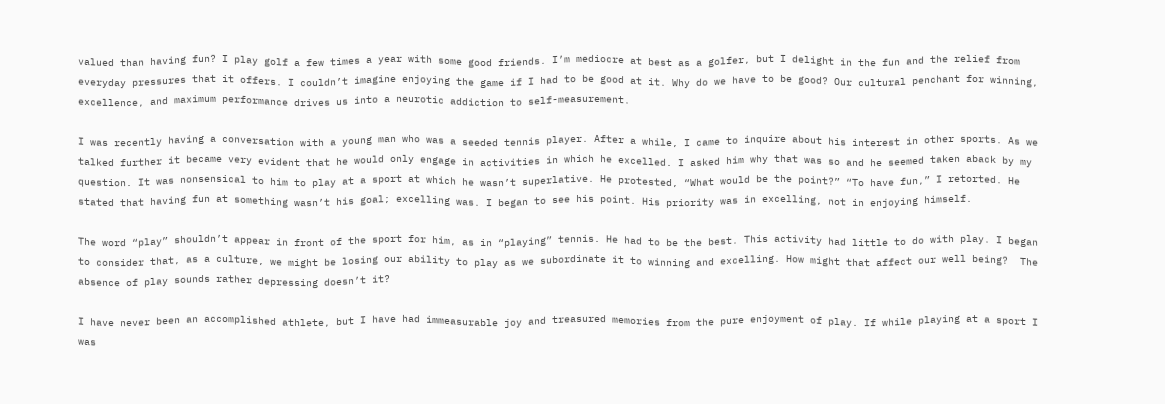valued than having fun? I play golf a few times a year with some good friends. I’m mediocre at best as a golfer, but I delight in the fun and the relief from everyday pressures that it offers. I couldn’t imagine enjoying the game if I had to be good at it. Why do we have to be good? Our cultural penchant for winning, excellence, and maximum performance drives us into a neurotic addiction to self-measurement.

I was recently having a conversation with a young man who was a seeded tennis player. After a while, I came to inquire about his interest in other sports. As we talked further it became very evident that he would only engage in activities in which he excelled. I asked him why that was so and he seemed taken aback by my question. It was nonsensical to him to play at a sport at which he wasn’t superlative. He protested, “What would be the point?” “To have fun,” I retorted. He stated that having fun at something wasn’t his goal; excelling was. I began to see his point. His priority was in excelling, not in enjoying himself.

The word “play” shouldn’t appear in front of the sport for him, as in “playing” tennis. He had to be the best. This activity had little to do with play. I began to consider that, as a culture, we might be losing our ability to play as we subordinate it to winning and excelling. How might that affect our well being?  The absence of play sounds rather depressing doesn’t it?

I have never been an accomplished athlete, but I have had immeasurable joy and treasured memories from the pure enjoyment of play. If while playing at a sport I was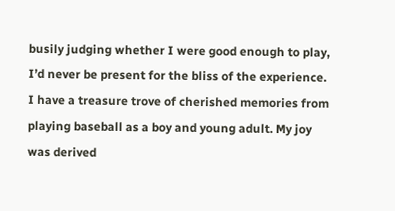busily judging whether I were good enough to play, I’d never be present for the bliss of the experience. I have a treasure trove of cherished memories from playing baseball as a boy and young adult. My joy was derived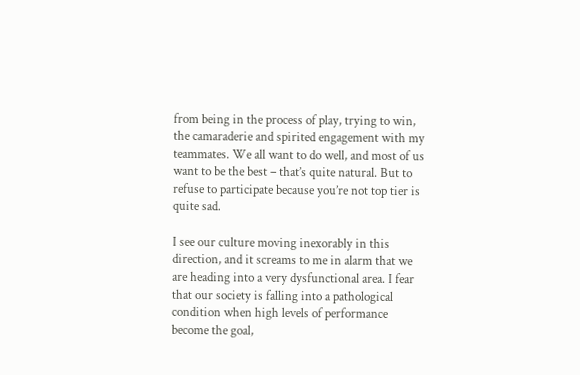from being in the process of play, trying to win, the camaraderie and spirited engagement with my teammates. We all want to do well, and most of us want to be the best – that’s quite natural. But to refuse to participate because you’re not top tier is quite sad.

I see our culture moving inexorably in this direction, and it screams to me in alarm that we are heading into a very dysfunctional area. I fear that our society is falling into a pathological condition when high levels of performance become the goal,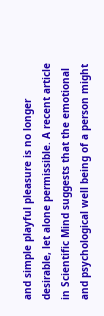and simple playful pleasure is no longer desirable, let alone permissible. A recent article in Scientific Mind suggests that the emotional and psychological well being of a person might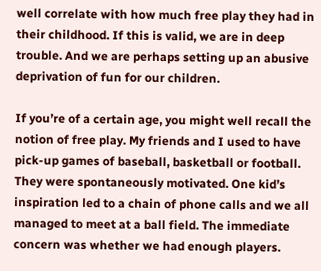well correlate with how much free play they had in their childhood. If this is valid, we are in deep trouble. And we are perhaps setting up an abusive deprivation of fun for our children.

If you’re of a certain age, you might well recall the notion of free play. My friends and I used to have pick-up games of baseball, basketball or football. They were spontaneously motivated. One kid’s inspiration led to a chain of phone calls and we all managed to meet at a ball field. The immediate concern was whether we had enough players.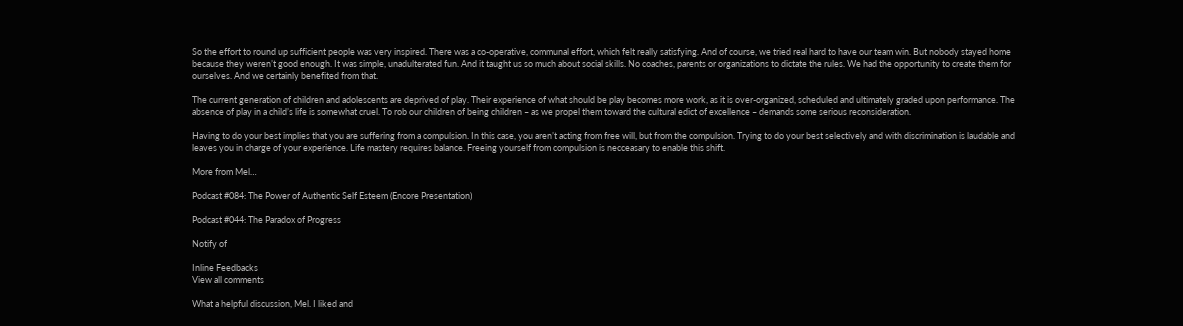So the effort to round up sufficient people was very inspired. There was a co-operative, communal effort, which felt really satisfying. And of course, we tried real hard to have our team win. But nobody stayed home because they weren’t good enough. It was simple, unadulterated fun. And it taught us so much about social skills. No coaches, parents or organizations to dictate the rules. We had the opportunity to create them for ourselves. And we certainly benefited from that.

The current generation of children and adolescents are deprived of play. Their experience of what should be play becomes more work, as it is over-organized, scheduled and ultimately graded upon performance. The absence of play in a child’s life is somewhat cruel. To rob our children of being children – as we propel them toward the cultural edict of excellence – demands some serious reconsideration.

Having to do your best implies that you are suffering from a compulsion. In this case, you aren’t acting from free will, but from the compulsion. Trying to do your best selectively and with discrimination is laudable and leaves you in charge of your experience. Life mastery requires balance. Freeing yourself from compulsion is necceasary to enable this shift.

More from Mel…

Podcast #084: The Power of Authentic Self Esteem (Encore Presentation)

Podcast #044: The Paradox of Progress

Notify of

Inline Feedbacks
View all comments

What a helpful discussion, Mel. I liked and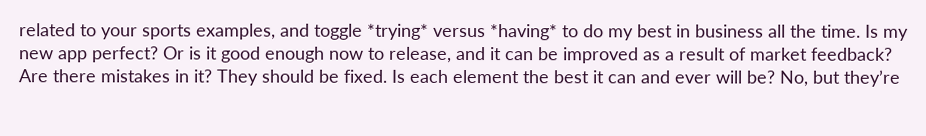related to your sports examples, and toggle *trying* versus *having* to do my best in business all the time. Is my new app perfect? Or is it good enough now to release, and it can be improved as a result of market feedback? Are there mistakes in it? They should be fixed. Is each element the best it can and ever will be? No, but they’re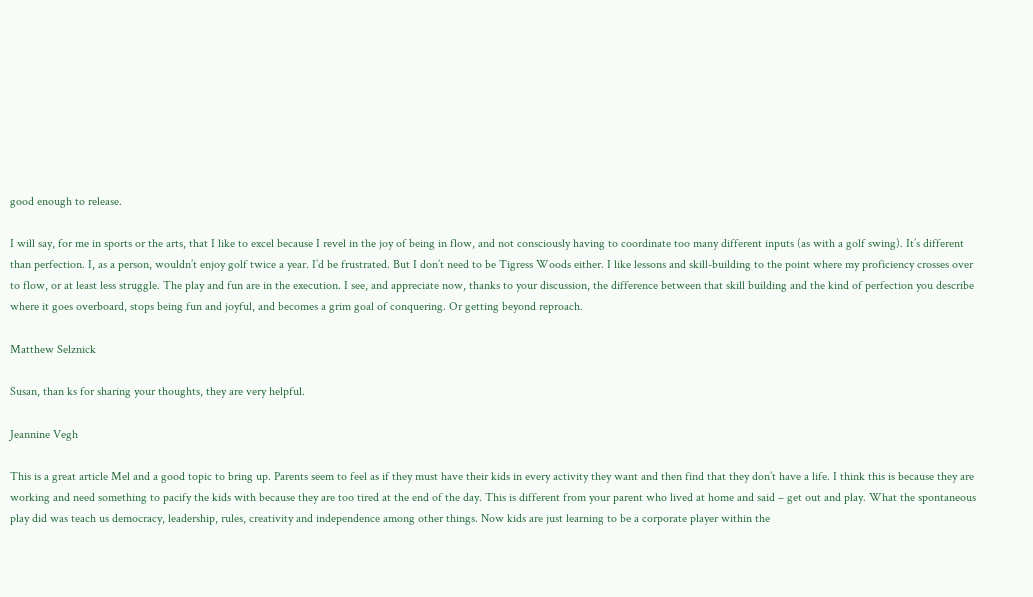good enough to release.

I will say, for me in sports or the arts, that I like to excel because I revel in the joy of being in flow, and not consciously having to coordinate too many different inputs (as with a golf swing). It’s different than perfection. I, as a person, wouldn’t enjoy golf twice a year. I’d be frustrated. But I don’t need to be Tigress Woods either. I like lessons and skill-building to the point where my proficiency crosses over to flow, or at least less struggle. The play and fun are in the execution. I see, and appreciate now, thanks to your discussion, the difference between that skill building and the kind of perfection you describe where it goes overboard, stops being fun and joyful, and becomes a grim goal of conquering. Or getting beyond reproach.

Matthew Selznick

Susan, than ks for sharing your thoughts, they are very helpful.

Jeannine Vegh

This is a great article Mel and a good topic to bring up. Parents seem to feel as if they must have their kids in every activity they want and then find that they don’t have a life. I think this is because they are working and need something to pacify the kids with because they are too tired at the end of the day. This is different from your parent who lived at home and said – get out and play. What the spontaneous play did was teach us democracy, leadership, rules, creativity and independence among other things. Now kids are just learning to be a corporate player within the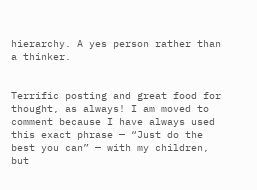hierarchy. A yes person rather than a thinker.


Terrific posting and great food for thought, as always! I am moved to comment because I have always used this exact phrase — “Just do the best you can” — with my children, but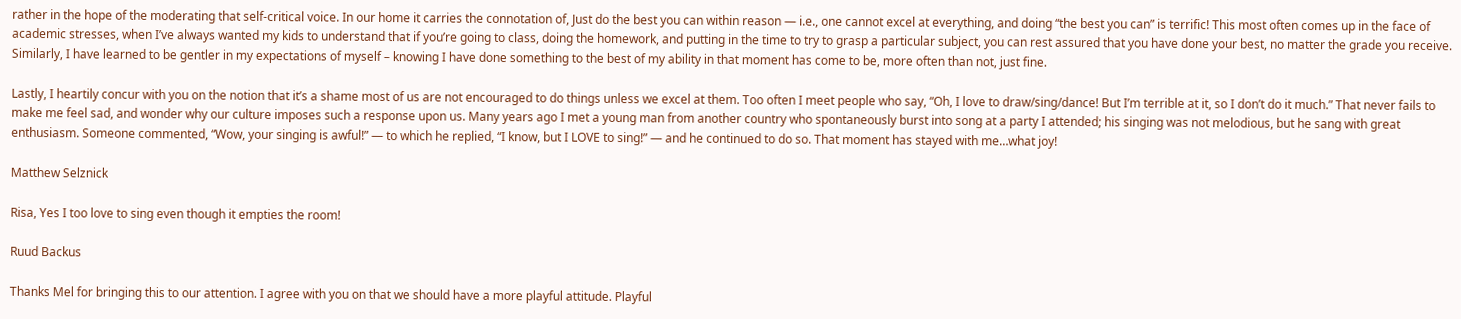rather in the hope of the moderating that self-critical voice. In our home it carries the connotation of, Just do the best you can within reason — i.e., one cannot excel at everything, and doing “the best you can” is terrific! This most often comes up in the face of academic stresses, when I’ve always wanted my kids to understand that if you’re going to class, doing the homework, and putting in the time to try to grasp a particular subject, you can rest assured that you have done your best, no matter the grade you receive. Similarly, I have learned to be gentler in my expectations of myself – knowing I have done something to the best of my ability in that moment has come to be, more often than not, just fine.

Lastly, I heartily concur with you on the notion that it’s a shame most of us are not encouraged to do things unless we excel at them. Too often I meet people who say, “Oh, I love to draw/sing/dance! But I’m terrible at it, so I don’t do it much.” That never fails to make me feel sad, and wonder why our culture imposes such a response upon us. Many years ago I met a young man from another country who spontaneously burst into song at a party I attended; his singing was not melodious, but he sang with great enthusiasm. Someone commented, “Wow, your singing is awful!” — to which he replied, “I know, but I LOVE to sing!” — and he continued to do so. That moment has stayed with me…what joy!

Matthew Selznick

Risa, Yes I too love to sing even though it empties the room!

Ruud Backus

Thanks Mel for bringing this to our attention. I agree with you on that we should have a more playful attitude. Playful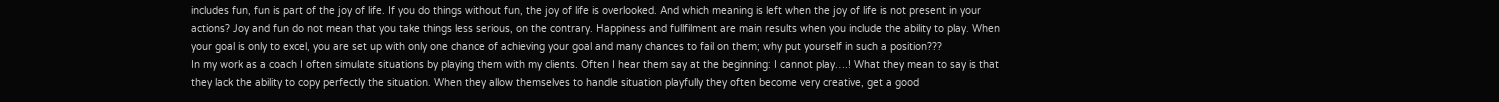includes fun, fun is part of the joy of life. If you do things without fun, the joy of life is overlooked. And which meaning is left when the joy of life is not present in your actions? Joy and fun do not mean that you take things less serious, on the contrary. Happiness and fullfilment are main results when you include the ability to play. When your goal is only to excel, you are set up with only one chance of achieving your goal and many chances to fail on them; why put yourself in such a position???
In my work as a coach I often simulate situations by playing them with my clients. Often I hear them say at the beginning: I cannot play….! What they mean to say is that they lack the ability to copy perfectly the situation. When they allow themselves to handle situation playfully they often become very creative, get a good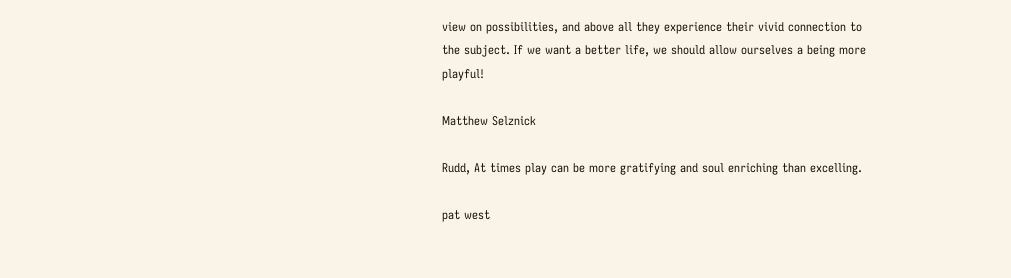view on possibilities, and above all they experience their vivid connection to the subject. If we want a better life, we should allow ourselves a being more playful!

Matthew Selznick

Rudd, At times play can be more gratifying and soul enriching than excelling.

pat west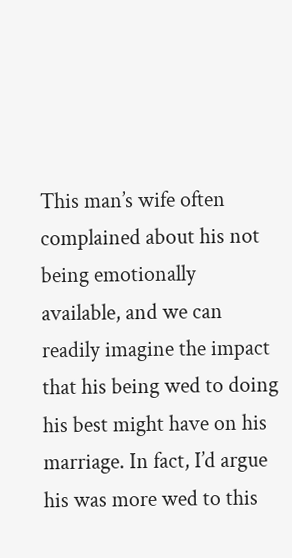This man’s wife often complained about his not being emotionally available, and we can readily imagine the impact that his being wed to doing his best might have on his marriage. In fact, I’d argue his was more wed to this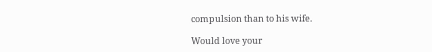compulsion than to his wife.

Would love your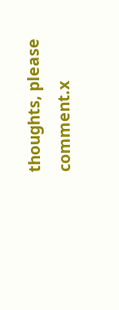thoughts, please comment.x